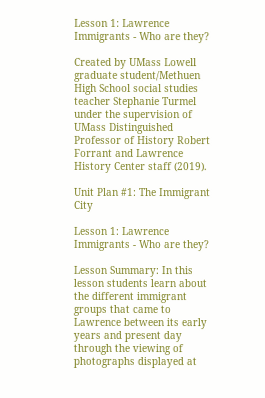Lesson 1: Lawrence Immigrants - Who are they?

Created by UMass Lowell graduate student/Methuen High School social studies teacher Stephanie Turmel under the supervision of UMass Distinguished Professor of History Robert Forrant and Lawrence History Center staff (2019).

Unit Plan #1: The Immigrant City

Lesson 1: Lawrence Immigrants - Who are they?

Lesson Summary: In this lesson students learn about the different immigrant groups that came to Lawrence between its early years and present day through the viewing of photographs displayed at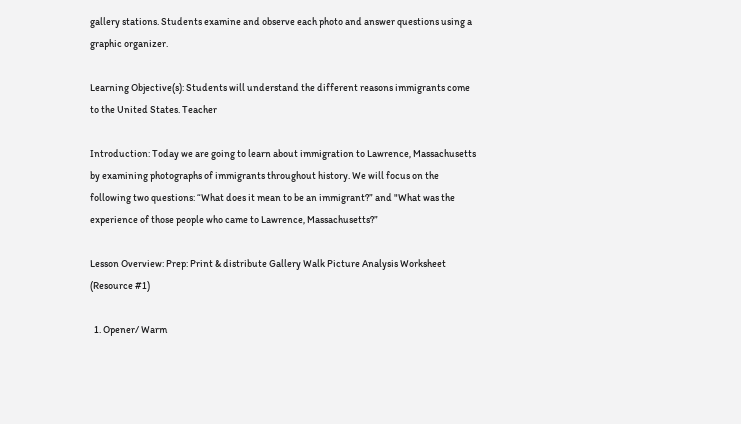gallery stations. Students examine and observe each photo and answer questions using a graphic organizer.

Learning Objective(s): Students will understand the different reasons immigrants come to the United States. Teacher

Introduction: Today we are going to learn about immigration to Lawrence, Massachusetts by examining photographs of immigrants throughout history. We will focus on the following two questions: “What does it mean to be an immigrant?” and "What was the experience of those people who came to Lawrence, Massachusetts?”

Lesson Overview: Prep: Print & distribute Gallery Walk Picture Analysis Worksheet (Resource #1)

  1. Opener/ Warm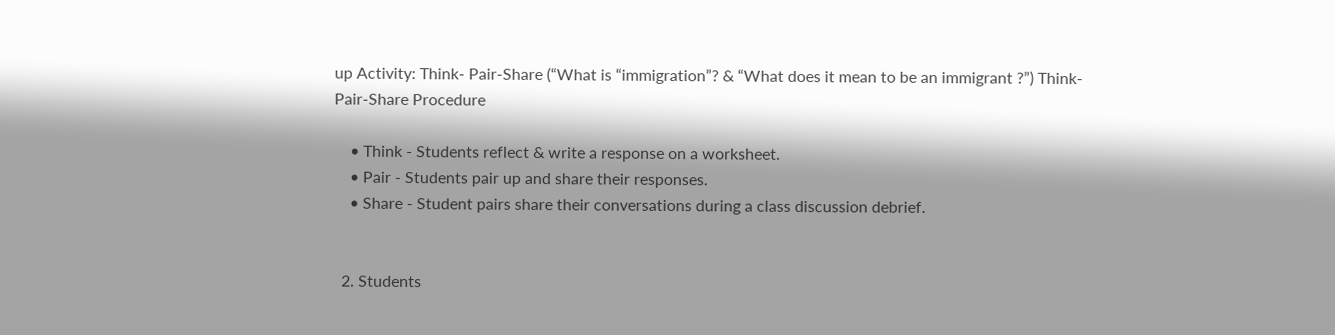up Activity: Think- Pair-Share (“What is “immigration”? & “What does it mean to be an immigrant ?”) Think-Pair-Share Procedure

    • Think - Students reflect & write a response on a worksheet.
    • Pair - Students pair up and share their responses.
    • Share - Student pairs share their conversations during a class discussion debrief.


  2. Students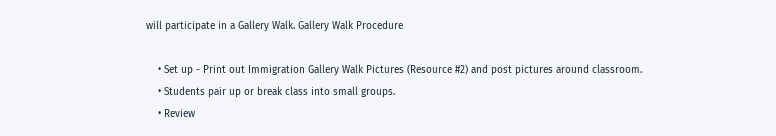will participate in a Gallery Walk. Gallery Walk Procedure

    • Set up - Print out Immigration Gallery Walk Pictures (Resource #2) and post pictures around classroom.
    • Students pair up or break class into small groups.
    • Review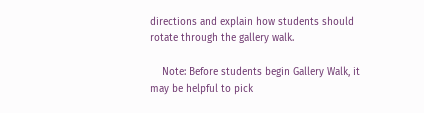directions and explain how students should rotate through the gallery walk.

    Note: Before students begin Gallery Walk, it may be helpful to pick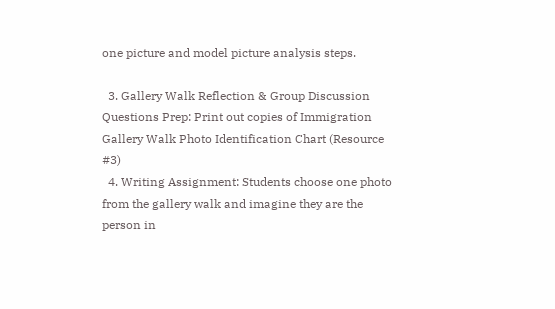one picture and model picture analysis steps.

  3. Gallery Walk Reflection & Group Discussion Questions Prep: Print out copies of Immigration Gallery Walk Photo Identification Chart (Resource #3)
  4. Writing Assignment: Students choose one photo from the gallery walk and imagine they are the person in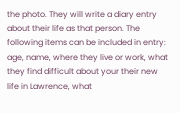the photo. They will write a diary entry about their life as that person. The following items can be included in entry: age, name, where they live or work, what they find difficult about your their new life in Lawrence, what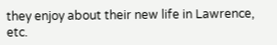they enjoy about their new life in Lawrence, etc.